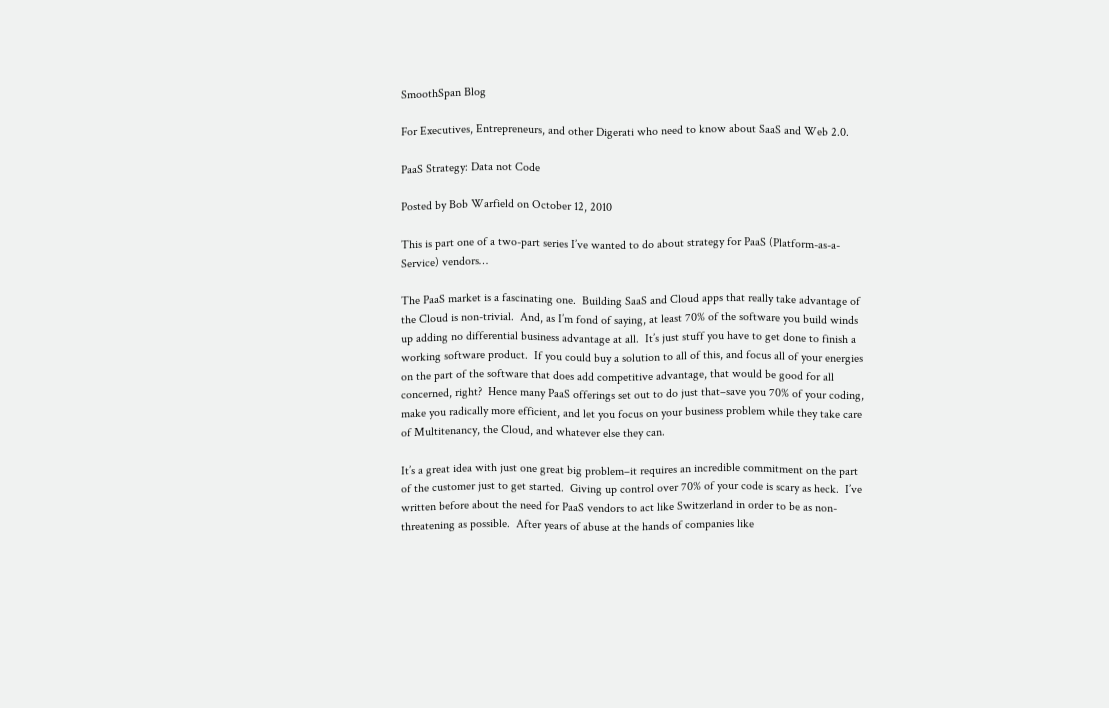SmoothSpan Blog

For Executives, Entrepreneurs, and other Digerati who need to know about SaaS and Web 2.0.

PaaS Strategy: Data not Code

Posted by Bob Warfield on October 12, 2010

This is part one of a two-part series I’ve wanted to do about strategy for PaaS (Platform-as-a-Service) vendors…

The PaaS market is a fascinating one.  Building SaaS and Cloud apps that really take advantage of the Cloud is non-trivial.  And, as I’m fond of saying, at least 70% of the software you build winds up adding no differential business advantage at all.  It’s just stuff you have to get done to finish a working software product.  If you could buy a solution to all of this, and focus all of your energies on the part of the software that does add competitive advantage, that would be good for all concerned, right?  Hence many PaaS offerings set out to do just that–save you 70% of your coding, make you radically more efficient, and let you focus on your business problem while they take care of Multitenancy, the Cloud, and whatever else they can.

It’s a great idea with just one great big problem–it requires an incredible commitment on the part of the customer just to get started.  Giving up control over 70% of your code is scary as heck.  I’ve written before about the need for PaaS vendors to act like Switzerland in order to be as non-threatening as possible.  After years of abuse at the hands of companies like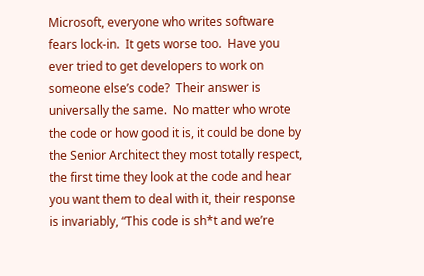Microsoft, everyone who writes software fears lock-in.  It gets worse too.  Have you ever tried to get developers to work on someone else’s code?  Their answer is universally the same.  No matter who wrote the code or how good it is, it could be done by the Senior Architect they most totally respect, the first time they look at the code and hear you want them to deal with it, their response is invariably, “This code is sh*t and we’re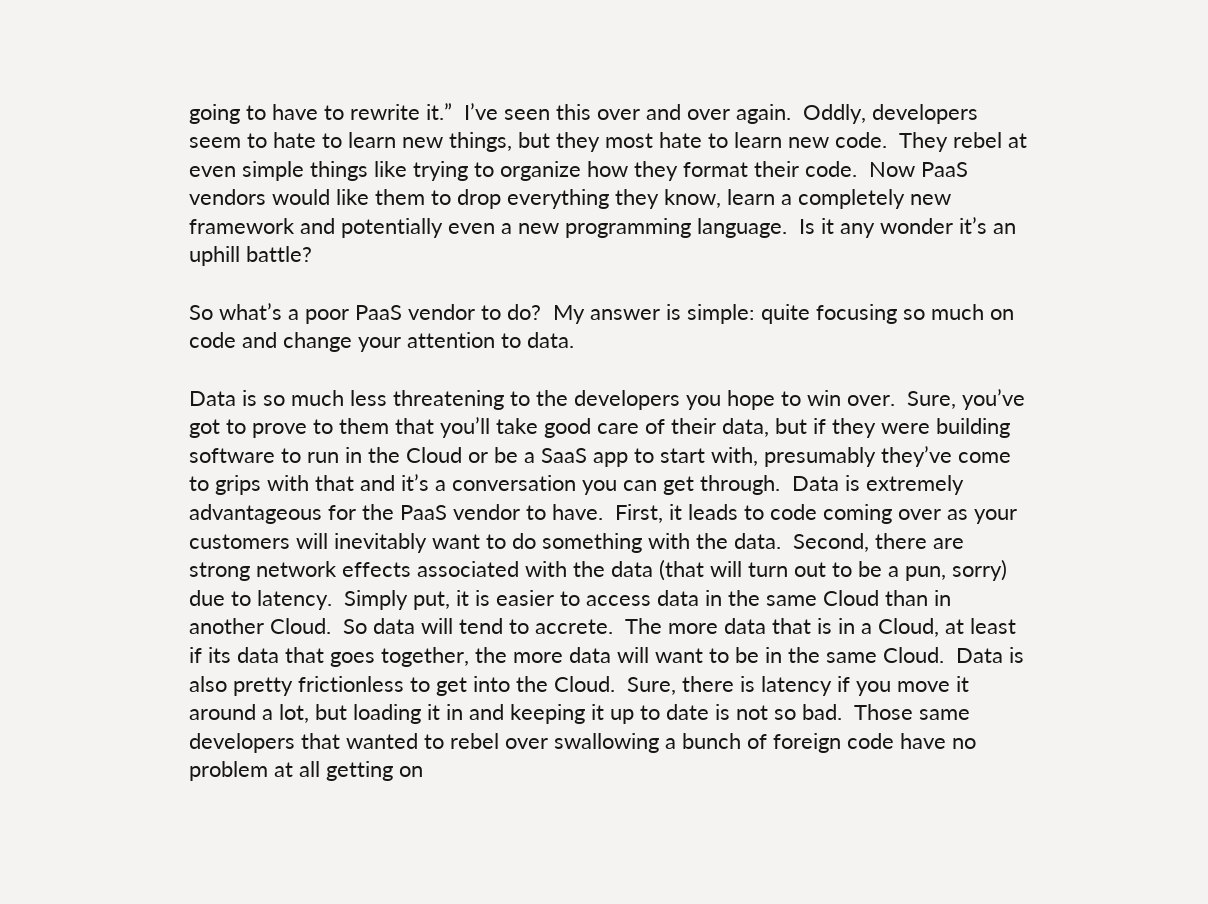going to have to rewrite it.”  I’ve seen this over and over again.  Oddly, developers seem to hate to learn new things, but they most hate to learn new code.  They rebel at even simple things like trying to organize how they format their code.  Now PaaS vendors would like them to drop everything they know, learn a completely new framework and potentially even a new programming language.  Is it any wonder it’s an uphill battle?

So what’s a poor PaaS vendor to do?  My answer is simple: quite focusing so much on code and change your attention to data.

Data is so much less threatening to the developers you hope to win over.  Sure, you’ve got to prove to them that you’ll take good care of their data, but if they were building software to run in the Cloud or be a SaaS app to start with, presumably they’ve come to grips with that and it’s a conversation you can get through.  Data is extremely advantageous for the PaaS vendor to have.  First, it leads to code coming over as your customers will inevitably want to do something with the data.  Second, there are strong network effects associated with the data (that will turn out to be a pun, sorry) due to latency.  Simply put, it is easier to access data in the same Cloud than in another Cloud.  So data will tend to accrete.  The more data that is in a Cloud, at least if its data that goes together, the more data will want to be in the same Cloud.  Data is also pretty frictionless to get into the Cloud.  Sure, there is latency if you move it around a lot, but loading it in and keeping it up to date is not so bad.  Those same developers that wanted to rebel over swallowing a bunch of foreign code have no problem at all getting on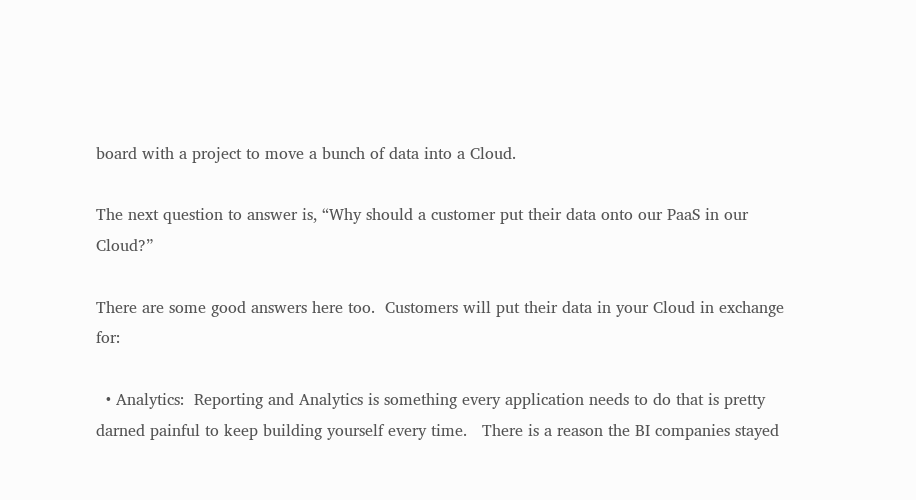board with a project to move a bunch of data into a Cloud.

The next question to answer is, “Why should a customer put their data onto our PaaS in our Cloud?”

There are some good answers here too.  Customers will put their data in your Cloud in exchange for:

  • Analytics:  Reporting and Analytics is something every application needs to do that is pretty darned painful to keep building yourself every time.   There is a reason the BI companies stayed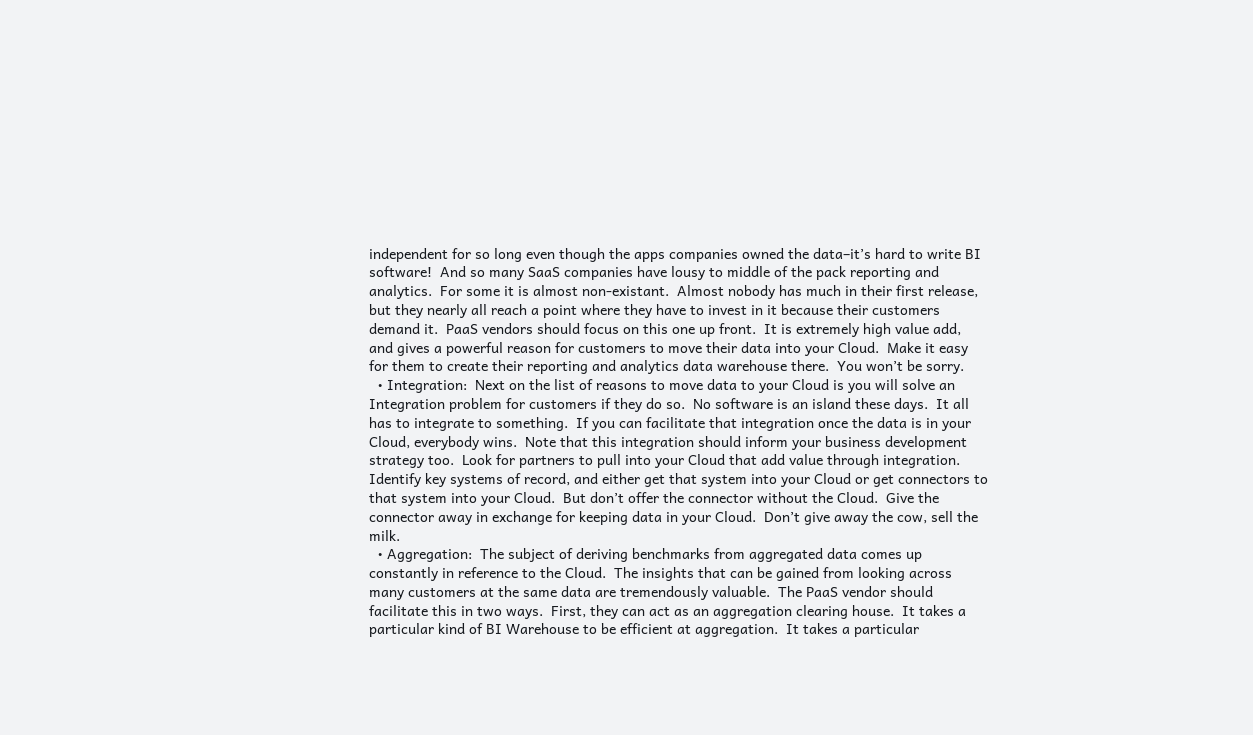independent for so long even though the apps companies owned the data–it’s hard to write BI software!  And so many SaaS companies have lousy to middle of the pack reporting and analytics.  For some it is almost non-existant.  Almost nobody has much in their first release, but they nearly all reach a point where they have to invest in it because their customers demand it.  PaaS vendors should focus on this one up front.  It is extremely high value add, and gives a powerful reason for customers to move their data into your Cloud.  Make it easy for them to create their reporting and analytics data warehouse there.  You won’t be sorry.
  • Integration:  Next on the list of reasons to move data to your Cloud is you will solve an Integration problem for customers if they do so.  No software is an island these days.  It all has to integrate to something.  If you can facilitate that integration once the data is in your Cloud, everybody wins.  Note that this integration should inform your business development strategy too.  Look for partners to pull into your Cloud that add value through integration.  Identify key systems of record, and either get that system into your Cloud or get connectors to that system into your Cloud.  But don’t offer the connector without the Cloud.  Give the connector away in exchange for keeping data in your Cloud.  Don’t give away the cow, sell the milk.
  • Aggregation:  The subject of deriving benchmarks from aggregated data comes up constantly in reference to the Cloud.  The insights that can be gained from looking across many customers at the same data are tremendously valuable.  The PaaS vendor should facilitate this in two ways.  First, they can act as an aggregation clearing house.  It takes a particular kind of BI Warehouse to be efficient at aggregation.  It takes a particular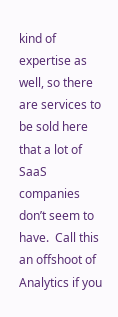kind of expertise as well, so there are services to be sold here that a lot of SaaS companies don’t seem to have.  Call this an offshoot of Analytics if you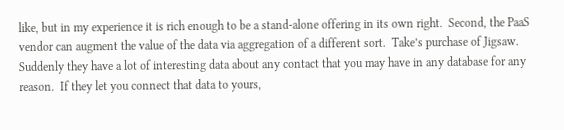like, but in my experience it is rich enough to be a stand-alone offering in its own right.  Second, the PaaS vendor can augment the value of the data via aggregation of a different sort.  Take’s purchase of Jigsaw.  Suddenly they have a lot of interesting data about any contact that you may have in any database for any reason.  If they let you connect that data to yours,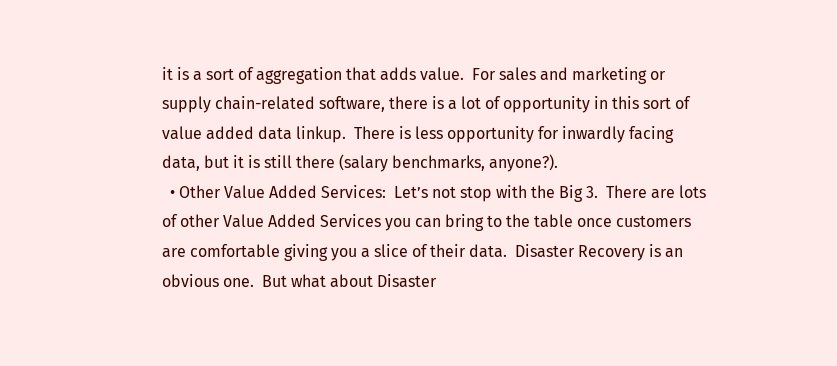it is a sort of aggregation that adds value.  For sales and marketing or supply chain-related software, there is a lot of opportunity in this sort of value added data linkup.  There is less opportunity for inwardly facing data, but it is still there (salary benchmarks, anyone?).
  • Other Value Added Services:  Let’s not stop with the Big 3.  There are lots of other Value Added Services you can bring to the table once customers are comfortable giving you a slice of their data.  Disaster Recovery is an obvious one.  But what about Disaster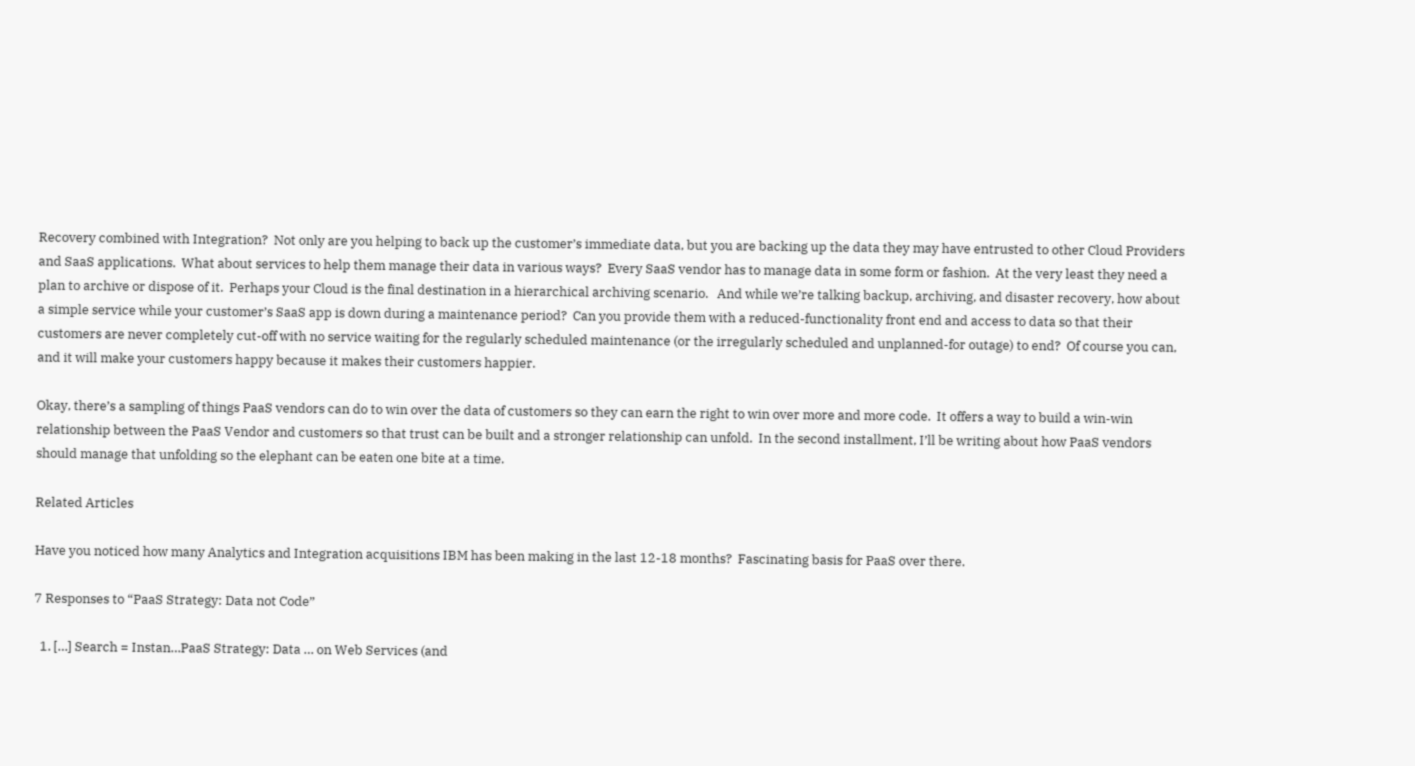Recovery combined with Integration?  Not only are you helping to back up the customer’s immediate data, but you are backing up the data they may have entrusted to other Cloud Providers and SaaS applications.  What about services to help them manage their data in various ways?  Every SaaS vendor has to manage data in some form or fashion.  At the very least they need a plan to archive or dispose of it.  Perhaps your Cloud is the final destination in a hierarchical archiving scenario.   And while we’re talking backup, archiving, and disaster recovery, how about a simple service while your customer’s SaaS app is down during a maintenance period?  Can you provide them with a reduced-functionality front end and access to data so that their customers are never completely cut-off with no service waiting for the regularly scheduled maintenance (or the irregularly scheduled and unplanned-for outage) to end?  Of course you can, and it will make your customers happy because it makes their customers happier.

Okay, there’s a sampling of things PaaS vendors can do to win over the data of customers so they can earn the right to win over more and more code.  It offers a way to build a win-win relationship between the PaaS Vendor and customers so that trust can be built and a stronger relationship can unfold.  In the second installment, I’ll be writing about how PaaS vendors should manage that unfolding so the elephant can be eaten one bite at a time.

Related Articles

Have you noticed how many Analytics and Integration acquisitions IBM has been making in the last 12-18 months?  Fascinating basis for PaaS over there.

7 Responses to “PaaS Strategy: Data not Code”

  1. […] Search = Instan…PaaS Strategy: Data … on Web Services (and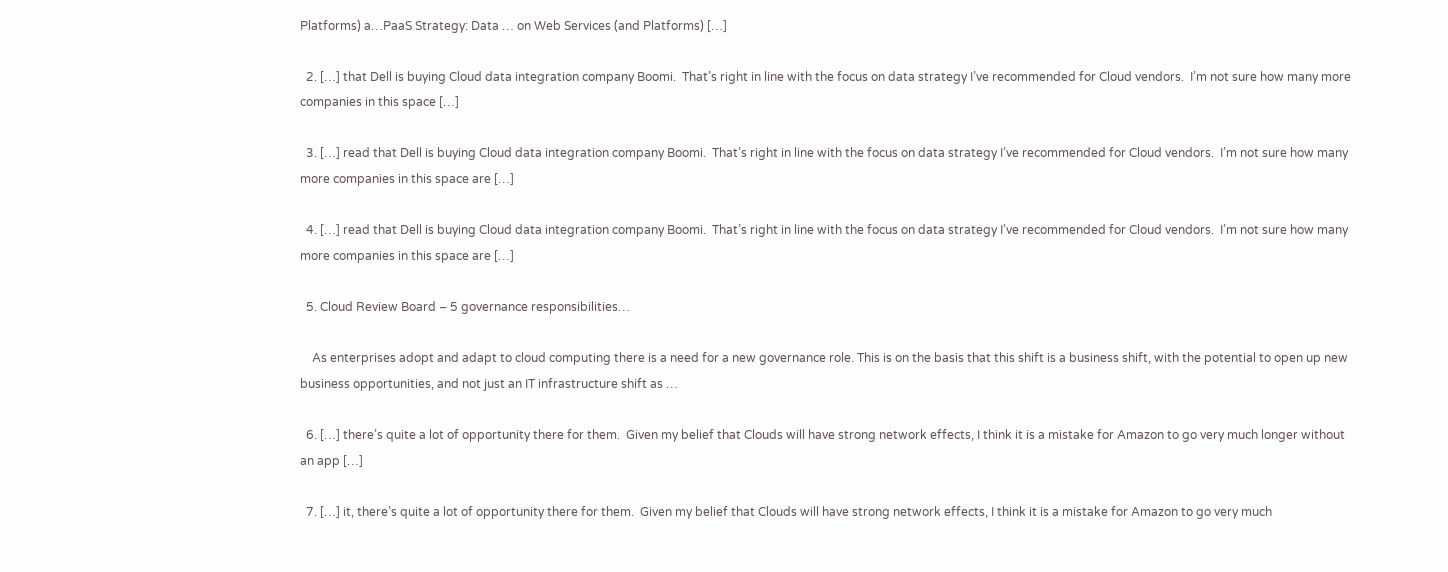Platforms) a…PaaS Strategy: Data … on Web Services (and Platforms) […]

  2. […] that Dell is buying Cloud data integration company Boomi.  That’s right in line with the focus on data strategy I’ve recommended for Cloud vendors.  I’m not sure how many more companies in this space […]

  3. […] read that Dell is buying Cloud data integration company Boomi.  That’s right in line with the focus on data strategy I’ve recommended for Cloud vendors.  I’m not sure how many more companies in this space are […]

  4. […] read that Dell is buying Cloud data integration company Boomi.  That’s right in line with the focus on data strategy I’ve recommended for Cloud vendors.  I’m not sure how many more companies in this space are […]

  5. Cloud Review Board – 5 governance responsibilities…

    As enterprises adopt and adapt to cloud computing there is a need for a new governance role. This is on the basis that this shift is a business shift, with the potential to open up new business opportunities, and not just an IT infrastructure shift as …

  6. […] there’s quite a lot of opportunity there for them.  Given my belief that Clouds will have strong network effects, I think it is a mistake for Amazon to go very much longer without an app […]

  7. […] it, there’s quite a lot of opportunity there for them.  Given my belief that Clouds will have strong network effects, I think it is a mistake for Amazon to go very much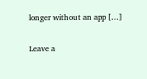longer without an app […]

Leave a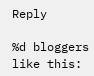Reply

%d bloggers like this: